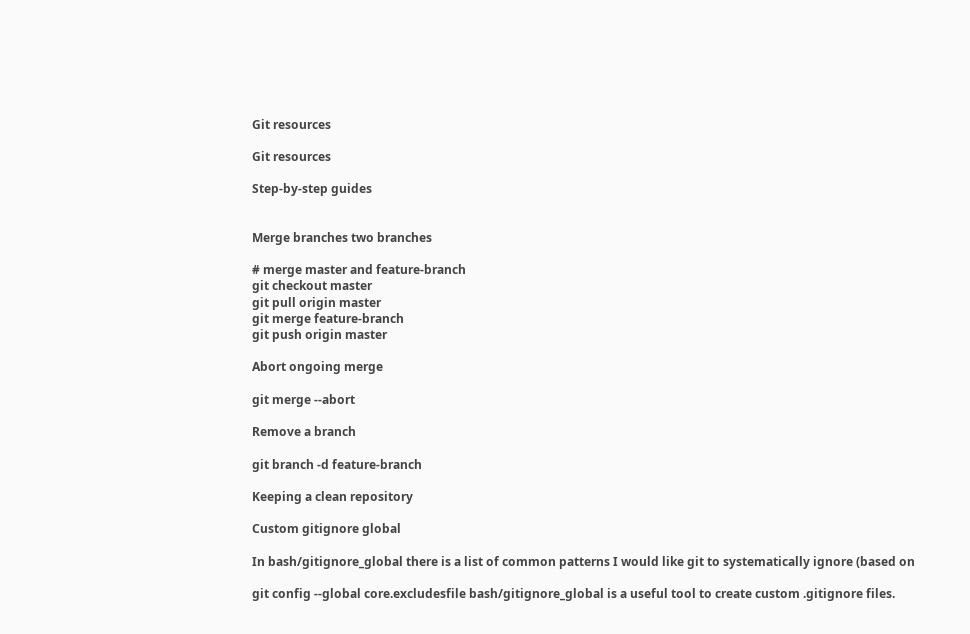Git resources

Git resources

Step-by-step guides


Merge branches two branches

# merge master and feature-branch
git checkout master
git pull origin master
git merge feature-branch
git push origin master

Abort ongoing merge

git merge --abort

Remove a branch

git branch -d feature-branch

Keeping a clean repository

Custom gitignore global

In bash/gitignore_global there is a list of common patterns I would like git to systematically ignore (based on

git config --global core.excludesfile bash/gitignore_global is a useful tool to create custom .gitignore files.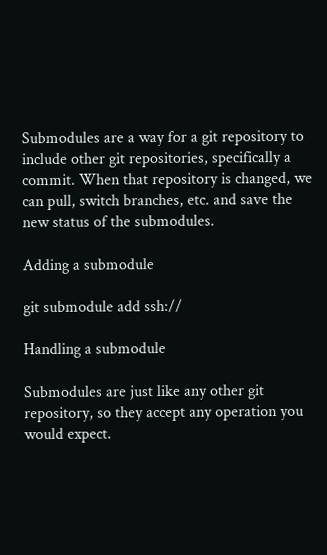Submodules are a way for a git repository to include other git repositories, specifically a commit. When that repository is changed, we can pull, switch branches, etc. and save the new status of the submodules.

Adding a submodule

git submodule add ssh://

Handling a submodule

Submodules are just like any other git repository, so they accept any operation you would expect.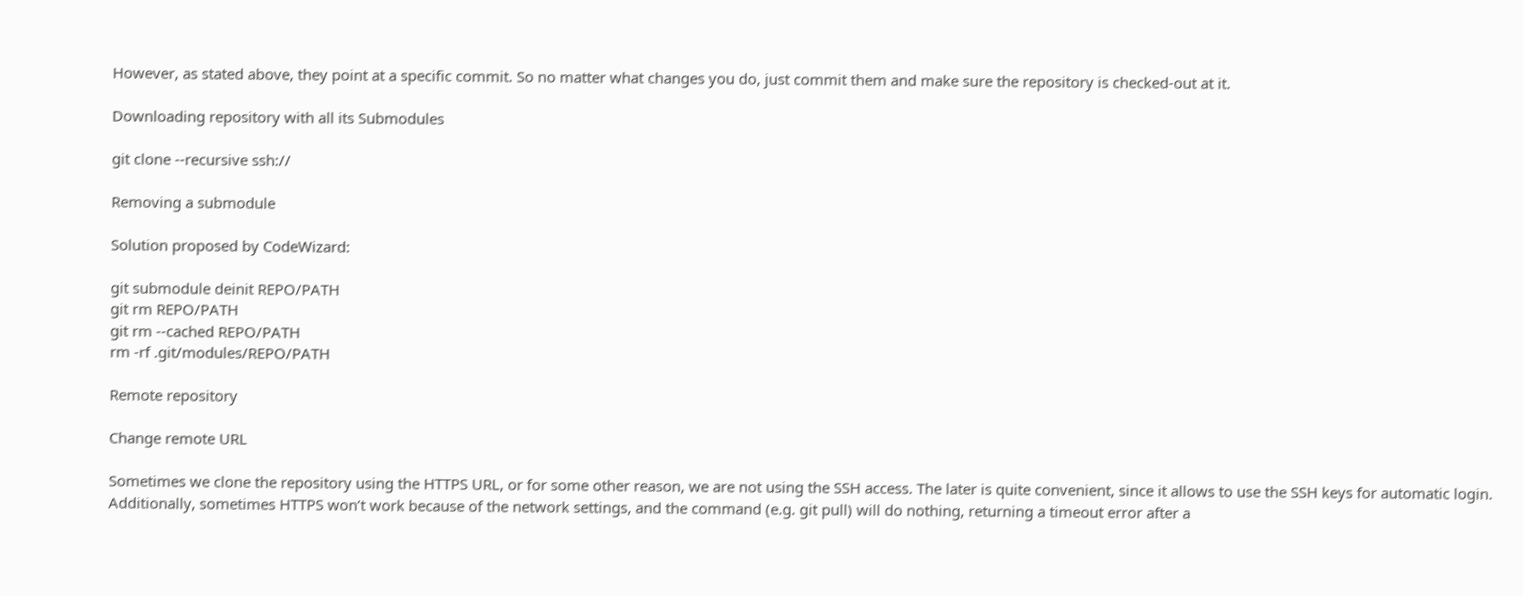However, as stated above, they point at a specific commit. So no matter what changes you do, just commit them and make sure the repository is checked-out at it.

Downloading repository with all its Submodules

git clone --recursive ssh://

Removing a submodule

Solution proposed by CodeWizard:

git submodule deinit REPO/PATH
git rm REPO/PATH
git rm --cached REPO/PATH
rm -rf .git/modules/REPO/PATH

Remote repository

Change remote URL

Sometimes we clone the repository using the HTTPS URL, or for some other reason, we are not using the SSH access. The later is quite convenient, since it allows to use the SSH keys for automatic login. Additionally, sometimes HTTPS won’t work because of the network settings, and the command (e.g. git pull) will do nothing, returning a timeout error after a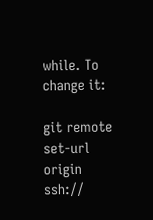while. To change it:

git remote set-url origin ssh://